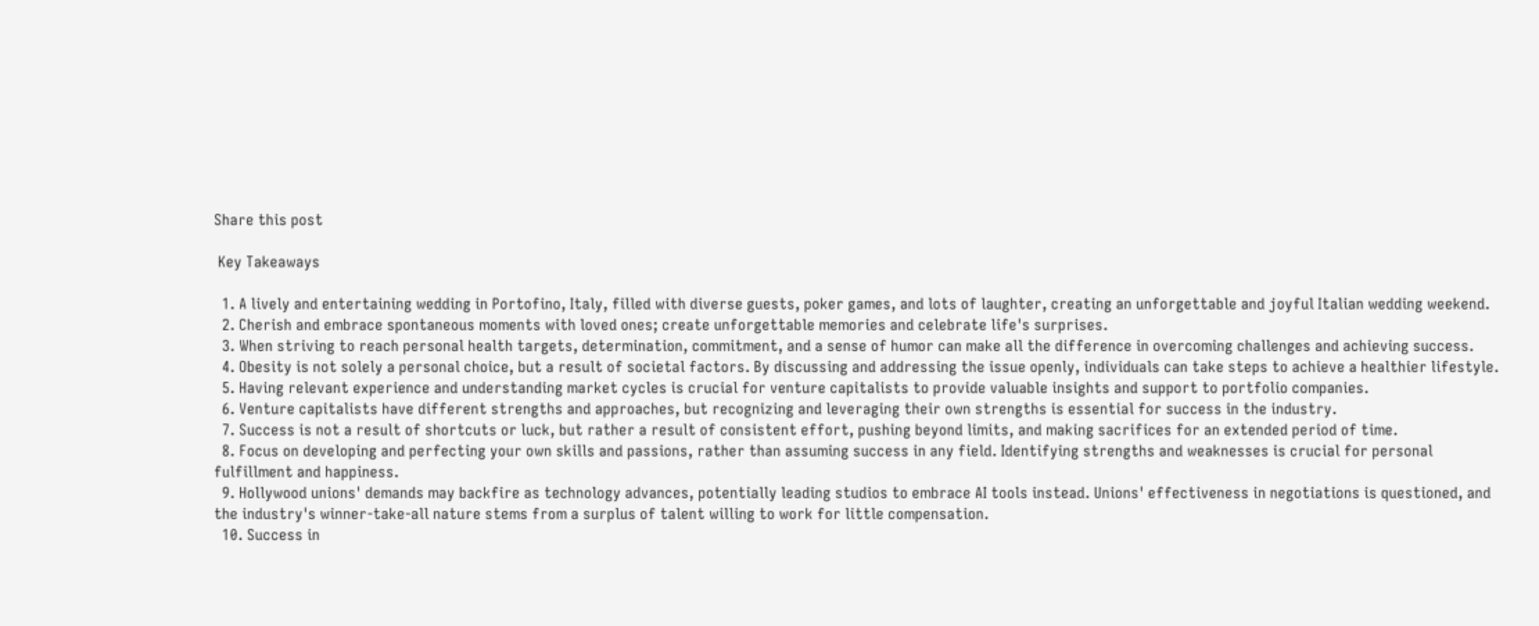Share this post

 Key Takeaways

  1. A lively and entertaining wedding in Portofino, Italy, filled with diverse guests, poker games, and lots of laughter, creating an unforgettable and joyful Italian wedding weekend.
  2. Cherish and embrace spontaneous moments with loved ones; create unforgettable memories and celebrate life's surprises.
  3. When striving to reach personal health targets, determination, commitment, and a sense of humor can make all the difference in overcoming challenges and achieving success.
  4. Obesity is not solely a personal choice, but a result of societal factors. By discussing and addressing the issue openly, individuals can take steps to achieve a healthier lifestyle.
  5. Having relevant experience and understanding market cycles is crucial for venture capitalists to provide valuable insights and support to portfolio companies.
  6. Venture capitalists have different strengths and approaches, but recognizing and leveraging their own strengths is essential for success in the industry.
  7. Success is not a result of shortcuts or luck, but rather a result of consistent effort, pushing beyond limits, and making sacrifices for an extended period of time.
  8. Focus on developing and perfecting your own skills and passions, rather than assuming success in any field. Identifying strengths and weaknesses is crucial for personal fulfillment and happiness.
  9. Hollywood unions' demands may backfire as technology advances, potentially leading studios to embrace AI tools instead. Unions' effectiveness in negotiations is questioned, and the industry's winner-take-all nature stems from a surplus of talent willing to work for little compensation.
  10. Success in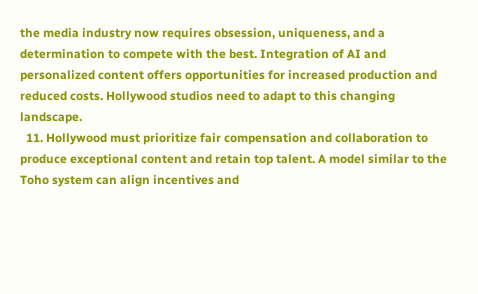the media industry now requires obsession, uniqueness, and a determination to compete with the best. Integration of AI and personalized content offers opportunities for increased production and reduced costs. Hollywood studios need to adapt to this changing landscape.
  11. Hollywood must prioritize fair compensation and collaboration to produce exceptional content and retain top talent. A model similar to the Toho system can align incentives and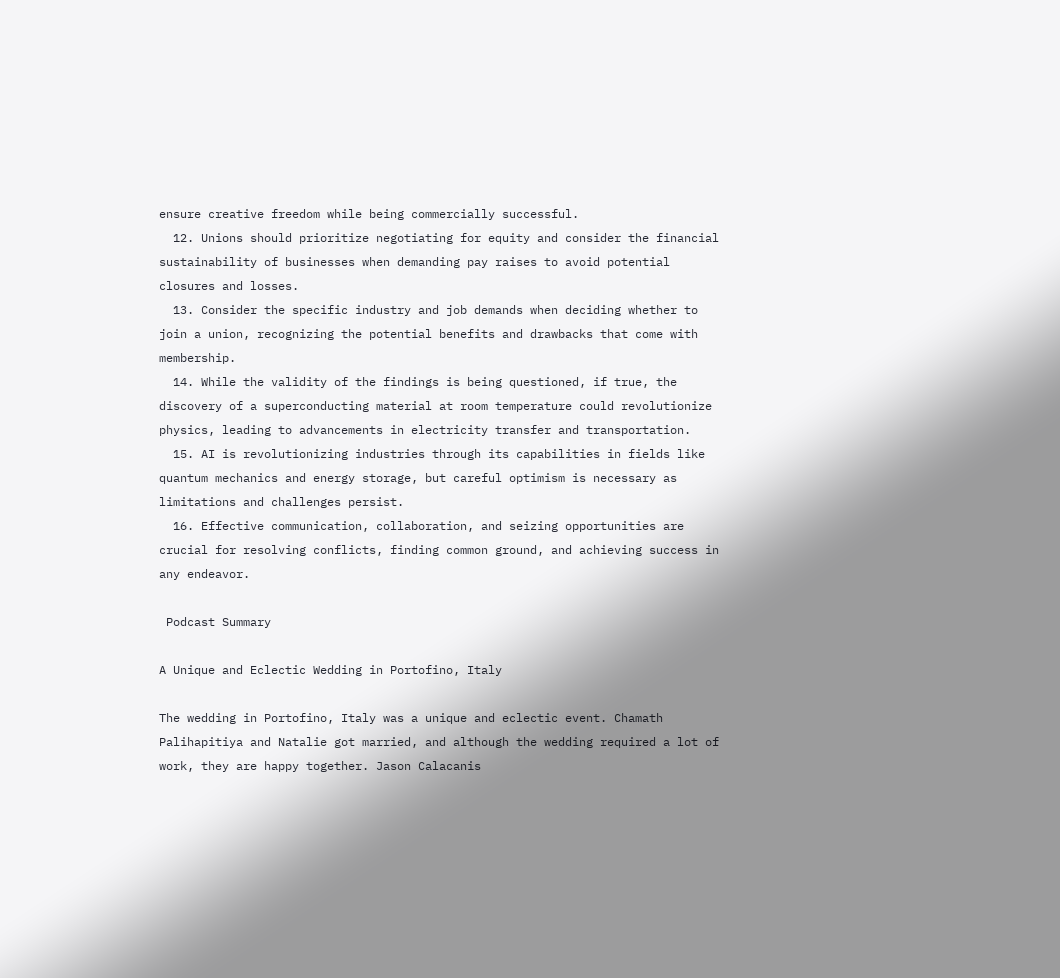ensure creative freedom while being commercially successful.
  12. Unions should prioritize negotiating for equity and consider the financial sustainability of businesses when demanding pay raises to avoid potential closures and losses.
  13. Consider the specific industry and job demands when deciding whether to join a union, recognizing the potential benefits and drawbacks that come with membership.
  14. While the validity of the findings is being questioned, if true, the discovery of a superconducting material at room temperature could revolutionize physics, leading to advancements in electricity transfer and transportation.
  15. AI is revolutionizing industries through its capabilities in fields like quantum mechanics and energy storage, but careful optimism is necessary as limitations and challenges persist.
  16. Effective communication, collaboration, and seizing opportunities are crucial for resolving conflicts, finding common ground, and achieving success in any endeavor.

 Podcast Summary

A Unique and Eclectic Wedding in Portofino, Italy

The wedding in Portofino, Italy was a unique and eclectic event. Chamath Palihapitiya and Natalie got married, and although the wedding required a lot of work, they are happy together. Jason Calacanis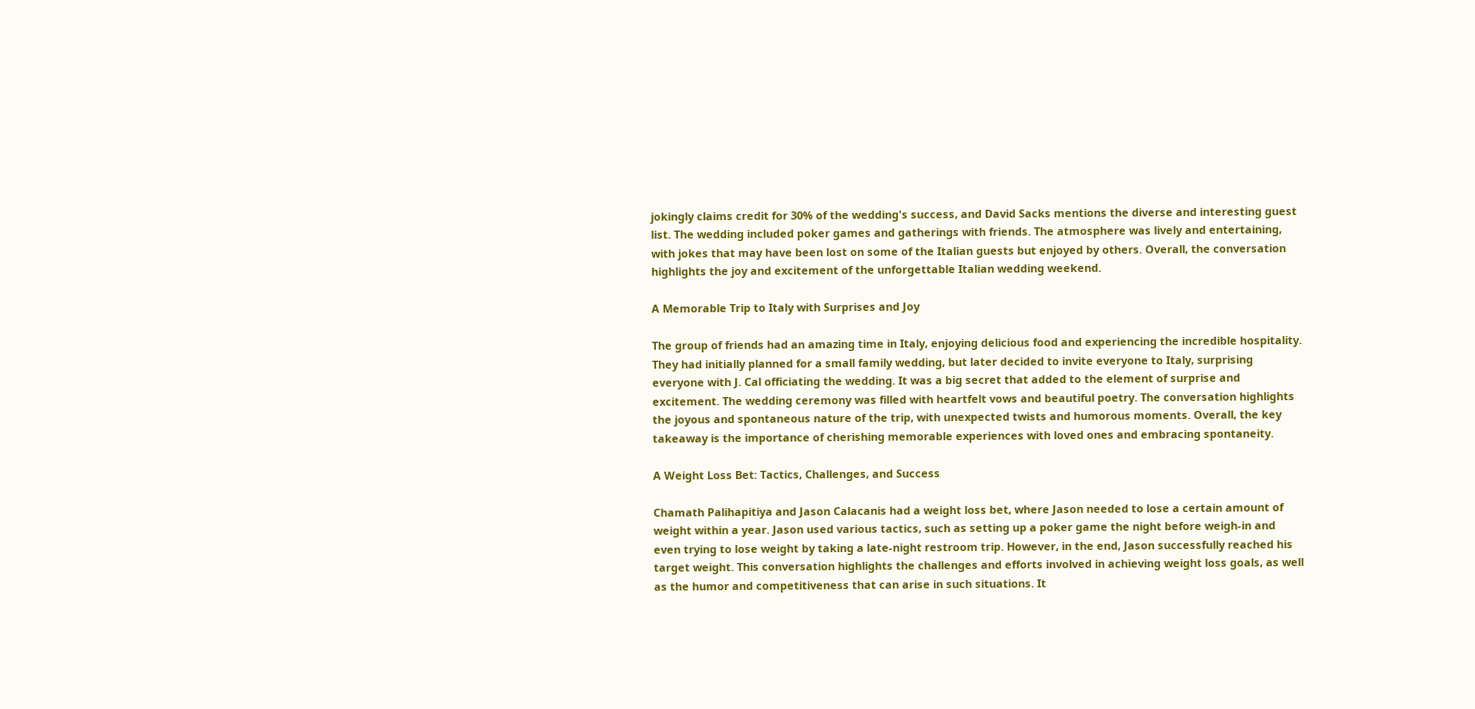jokingly claims credit for 30% of the wedding's success, and David Sacks mentions the diverse and interesting guest list. The wedding included poker games and gatherings with friends. The atmosphere was lively and entertaining, with jokes that may have been lost on some of the Italian guests but enjoyed by others. Overall, the conversation highlights the joy and excitement of the unforgettable Italian wedding weekend.

A Memorable Trip to Italy with Surprises and Joy

The group of friends had an amazing time in Italy, enjoying delicious food and experiencing the incredible hospitality. They had initially planned for a small family wedding, but later decided to invite everyone to Italy, surprising everyone with J. Cal officiating the wedding. It was a big secret that added to the element of surprise and excitement. The wedding ceremony was filled with heartfelt vows and beautiful poetry. The conversation highlights the joyous and spontaneous nature of the trip, with unexpected twists and humorous moments. Overall, the key takeaway is the importance of cherishing memorable experiences with loved ones and embracing spontaneity.

A Weight Loss Bet: Tactics, Challenges, and Success

Chamath Palihapitiya and Jason Calacanis had a weight loss bet, where Jason needed to lose a certain amount of weight within a year. Jason used various tactics, such as setting up a poker game the night before weigh-in and even trying to lose weight by taking a late-night restroom trip. However, in the end, Jason successfully reached his target weight. This conversation highlights the challenges and efforts involved in achieving weight loss goals, as well as the humor and competitiveness that can arise in such situations. It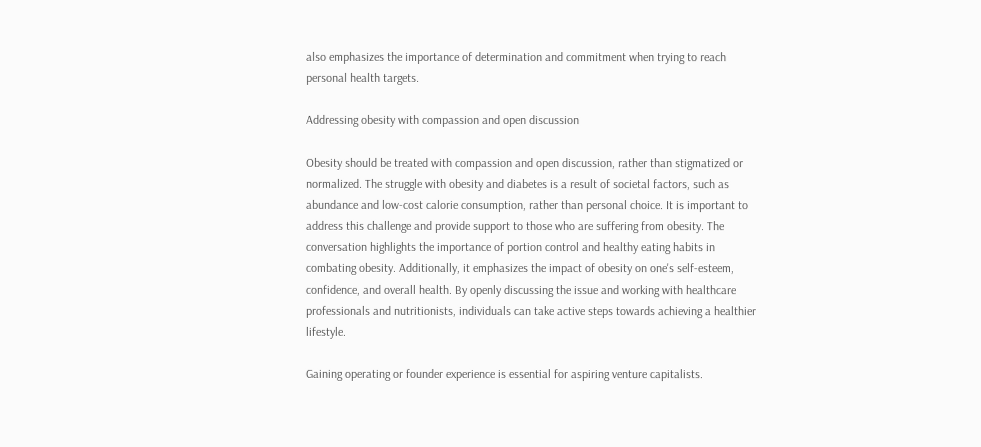also emphasizes the importance of determination and commitment when trying to reach personal health targets.

Addressing obesity with compassion and open discussion

Obesity should be treated with compassion and open discussion, rather than stigmatized or normalized. The struggle with obesity and diabetes is a result of societal factors, such as abundance and low-cost calorie consumption, rather than personal choice. It is important to address this challenge and provide support to those who are suffering from obesity. The conversation highlights the importance of portion control and healthy eating habits in combating obesity. Additionally, it emphasizes the impact of obesity on one's self-esteem, confidence, and overall health. By openly discussing the issue and working with healthcare professionals and nutritionists, individuals can take active steps towards achieving a healthier lifestyle.

Gaining operating or founder experience is essential for aspiring venture capitalists.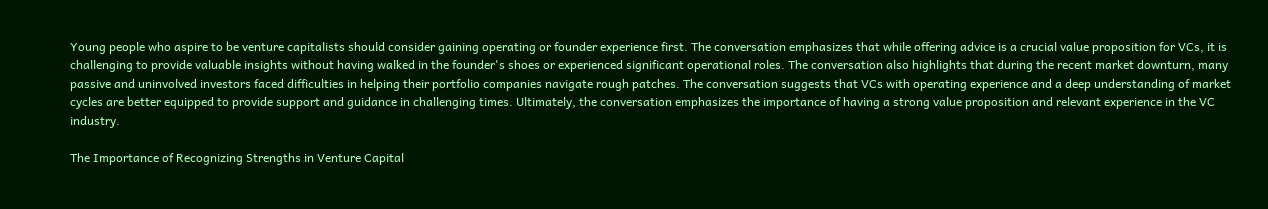Young people who aspire to be venture capitalists should consider gaining operating or founder experience first. The conversation emphasizes that while offering advice is a crucial value proposition for VCs, it is challenging to provide valuable insights without having walked in the founder's shoes or experienced significant operational roles. The conversation also highlights that during the recent market downturn, many passive and uninvolved investors faced difficulties in helping their portfolio companies navigate rough patches. The conversation suggests that VCs with operating experience and a deep understanding of market cycles are better equipped to provide support and guidance in challenging times. Ultimately, the conversation emphasizes the importance of having a strong value proposition and relevant experience in the VC industry.

The Importance of Recognizing Strengths in Venture Capital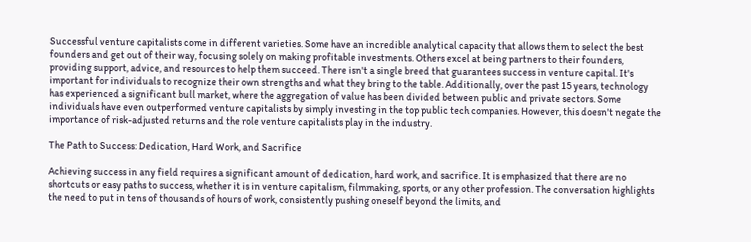Successful venture capitalists come in different varieties. Some have an incredible analytical capacity that allows them to select the best founders and get out of their way, focusing solely on making profitable investments. Others excel at being partners to their founders, providing support, advice, and resources to help them succeed. There isn't a single breed that guarantees success in venture capital. It's important for individuals to recognize their own strengths and what they bring to the table. Additionally, over the past 15 years, technology has experienced a significant bull market, where the aggregation of value has been divided between public and private sectors. Some individuals have even outperformed venture capitalists by simply investing in the top public tech companies. However, this doesn't negate the importance of risk-adjusted returns and the role venture capitalists play in the industry.

The Path to Success: Dedication, Hard Work, and Sacrifice

Achieving success in any field requires a significant amount of dedication, hard work, and sacrifice. It is emphasized that there are no shortcuts or easy paths to success, whether it is in venture capitalism, filmmaking, sports, or any other profession. The conversation highlights the need to put in tens of thousands of hours of work, consistently pushing oneself beyond the limits, and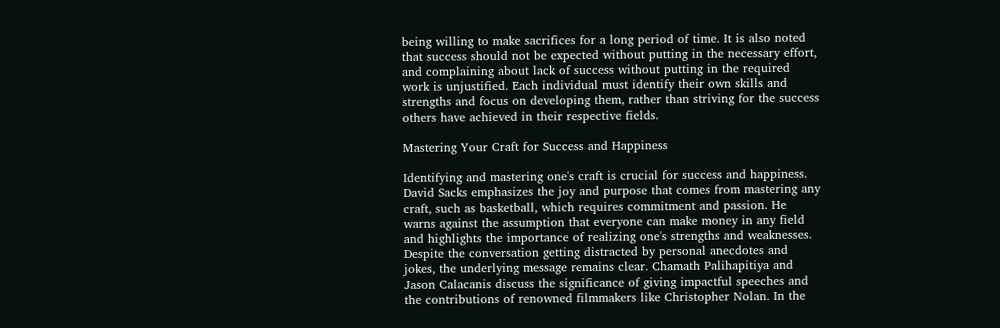being willing to make sacrifices for a long period of time. It is also noted that success should not be expected without putting in the necessary effort, and complaining about lack of success without putting in the required work is unjustified. Each individual must identify their own skills and strengths and focus on developing them, rather than striving for the success others have achieved in their respective fields.

Mastering Your Craft for Success and Happiness

Identifying and mastering one's craft is crucial for success and happiness. David Sacks emphasizes the joy and purpose that comes from mastering any craft, such as basketball, which requires commitment and passion. He warns against the assumption that everyone can make money in any field and highlights the importance of realizing one's strengths and weaknesses. Despite the conversation getting distracted by personal anecdotes and jokes, the underlying message remains clear. Chamath Palihapitiya and Jason Calacanis discuss the significance of giving impactful speeches and the contributions of renowned filmmakers like Christopher Nolan. In the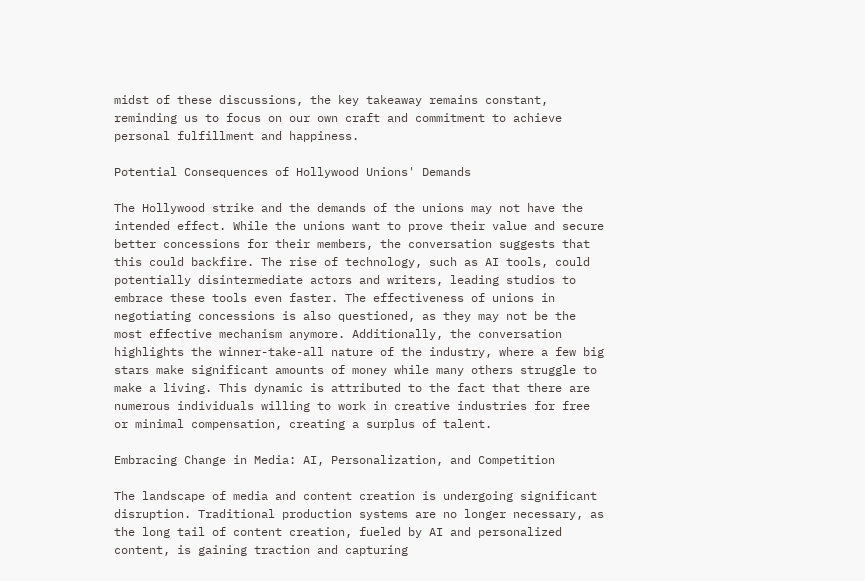midst of these discussions, the key takeaway remains constant, reminding us to focus on our own craft and commitment to achieve personal fulfillment and happiness.

Potential Consequences of Hollywood Unions' Demands

The Hollywood strike and the demands of the unions may not have the intended effect. While the unions want to prove their value and secure better concessions for their members, the conversation suggests that this could backfire. The rise of technology, such as AI tools, could potentially disintermediate actors and writers, leading studios to embrace these tools even faster. The effectiveness of unions in negotiating concessions is also questioned, as they may not be the most effective mechanism anymore. Additionally, the conversation highlights the winner-take-all nature of the industry, where a few big stars make significant amounts of money while many others struggle to make a living. This dynamic is attributed to the fact that there are numerous individuals willing to work in creative industries for free or minimal compensation, creating a surplus of talent.

Embracing Change in Media: AI, Personalization, and Competition

The landscape of media and content creation is undergoing significant disruption. Traditional production systems are no longer necessary, as the long tail of content creation, fueled by AI and personalized content, is gaining traction and capturing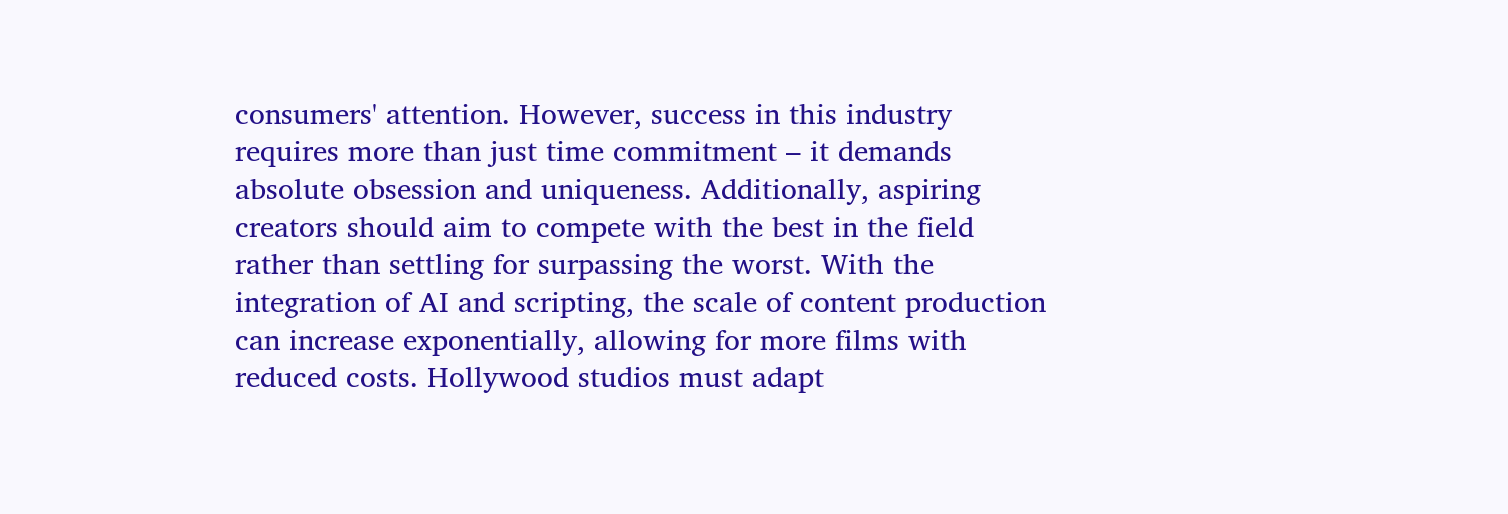consumers' attention. However, success in this industry requires more than just time commitment – it demands absolute obsession and uniqueness. Additionally, aspiring creators should aim to compete with the best in the field rather than settling for surpassing the worst. With the integration of AI and scripting, the scale of content production can increase exponentially, allowing for more films with reduced costs. Hollywood studios must adapt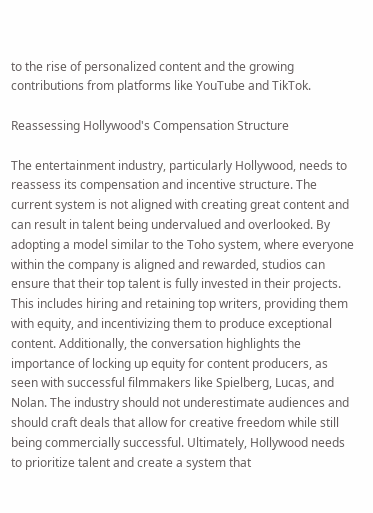to the rise of personalized content and the growing contributions from platforms like YouTube and TikTok.

Reassessing Hollywood's Compensation Structure

The entertainment industry, particularly Hollywood, needs to reassess its compensation and incentive structure. The current system is not aligned with creating great content and can result in talent being undervalued and overlooked. By adopting a model similar to the Toho system, where everyone within the company is aligned and rewarded, studios can ensure that their top talent is fully invested in their projects. This includes hiring and retaining top writers, providing them with equity, and incentivizing them to produce exceptional content. Additionally, the conversation highlights the importance of locking up equity for content producers, as seen with successful filmmakers like Spielberg, Lucas, and Nolan. The industry should not underestimate audiences and should craft deals that allow for creative freedom while still being commercially successful. Ultimately, Hollywood needs to prioritize talent and create a system that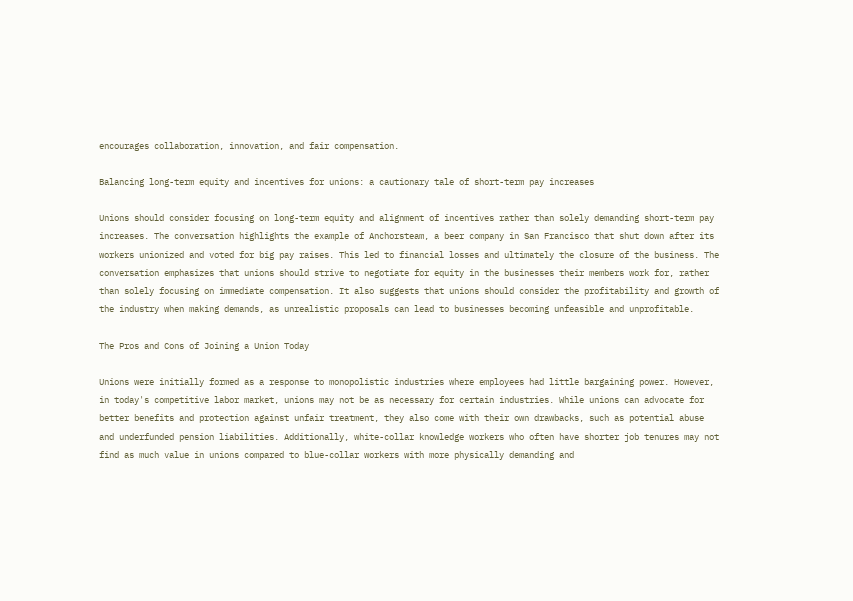encourages collaboration, innovation, and fair compensation.

Balancing long-term equity and incentives for unions: a cautionary tale of short-term pay increases

Unions should consider focusing on long-term equity and alignment of incentives rather than solely demanding short-term pay increases. The conversation highlights the example of Anchorsteam, a beer company in San Francisco that shut down after its workers unionized and voted for big pay raises. This led to financial losses and ultimately the closure of the business. The conversation emphasizes that unions should strive to negotiate for equity in the businesses their members work for, rather than solely focusing on immediate compensation. It also suggests that unions should consider the profitability and growth of the industry when making demands, as unrealistic proposals can lead to businesses becoming unfeasible and unprofitable.

The Pros and Cons of Joining a Union Today

Unions were initially formed as a response to monopolistic industries where employees had little bargaining power. However, in today's competitive labor market, unions may not be as necessary for certain industries. While unions can advocate for better benefits and protection against unfair treatment, they also come with their own drawbacks, such as potential abuse and underfunded pension liabilities. Additionally, white-collar knowledge workers who often have shorter job tenures may not find as much value in unions compared to blue-collar workers with more physically demanding and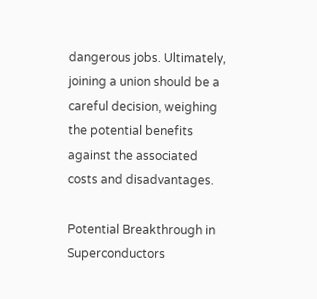dangerous jobs. Ultimately, joining a union should be a careful decision, weighing the potential benefits against the associated costs and disadvantages.

Potential Breakthrough in Superconductors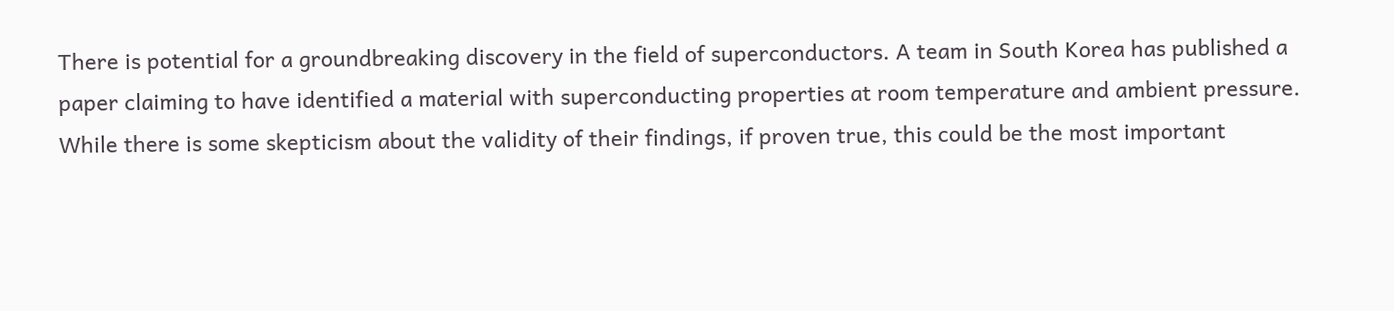There is potential for a groundbreaking discovery in the field of superconductors. A team in South Korea has published a paper claiming to have identified a material with superconducting properties at room temperature and ambient pressure. While there is some skepticism about the validity of their findings, if proven true, this could be the most important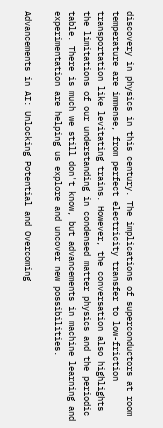discovery in physics in this century. The implications of superconductors at room temperature are immense, from perfect electricity transfer to low-friction transportation like levitating trains. However, the conversation also highlights the limitations of our understanding in condensed matter physics and the periodic table. There is much we still don't know, but advancements in machine learning and experimentation are helping us explore and uncover new possibilities.

Advancements in AI: Unlocking Potential and Overcoming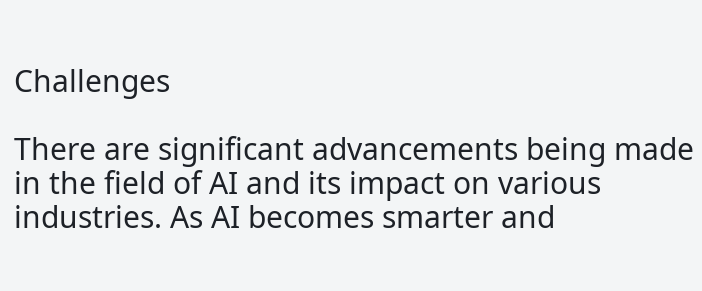Challenges

There are significant advancements being made in the field of AI and its impact on various industries. As AI becomes smarter and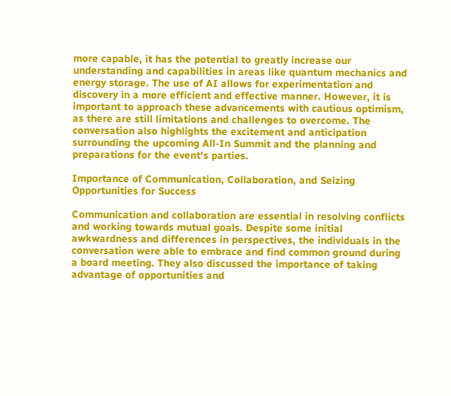more capable, it has the potential to greatly increase our understanding and capabilities in areas like quantum mechanics and energy storage. The use of AI allows for experimentation and discovery in a more efficient and effective manner. However, it is important to approach these advancements with cautious optimism, as there are still limitations and challenges to overcome. The conversation also highlights the excitement and anticipation surrounding the upcoming All-In Summit and the planning and preparations for the event's parties.

Importance of Communication, Collaboration, and Seizing Opportunities for Success

Communication and collaboration are essential in resolving conflicts and working towards mutual goals. Despite some initial awkwardness and differences in perspectives, the individuals in the conversation were able to embrace and find common ground during a board meeting. They also discussed the importance of taking advantage of opportunities and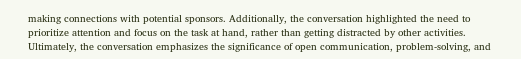making connections with potential sponsors. Additionally, the conversation highlighted the need to prioritize attention and focus on the task at hand, rather than getting distracted by other activities. Ultimately, the conversation emphasizes the significance of open communication, problem-solving, and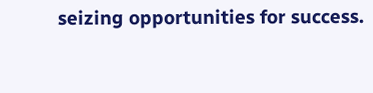seizing opportunities for success.